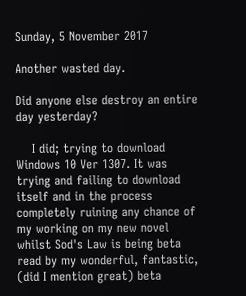Sunday, 5 November 2017

Another wasted day.

Did anyone else destroy an entire day yesterday?

    I did; trying to download Windows 10 Ver 1307. It was trying and failing to download itself and in the process completely ruining any chance of my working on my new novel whilst Sod's Law is being beta read by my wonderful, fantastic, (did I mention great) beta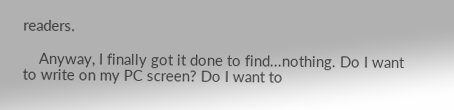readers.

    Anyway, I finally got it done to find...nothing. Do I want to write on my PC screen? Do I want to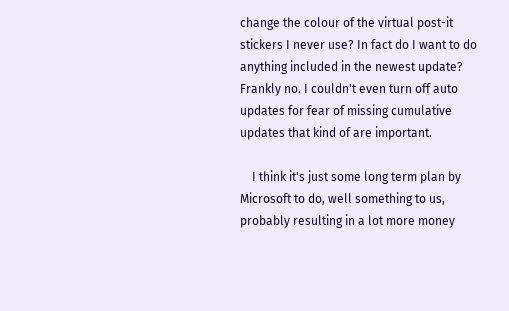change the colour of the virtual post-it stickers I never use? In fact do I want to do anything included in the newest update? Frankly no. I couldn't even turn off auto updates for fear of missing cumulative updates that kind of are important.

    I think it's just some long term plan by Microsoft to do, well something to us, probably resulting in a lot more money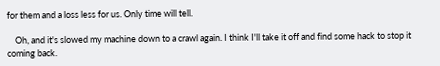for them and a loss less for us. Only time will tell.

    Oh, and it's slowed my machine down to a crawl again. I think I'll take it off and find some hack to stop it coming back.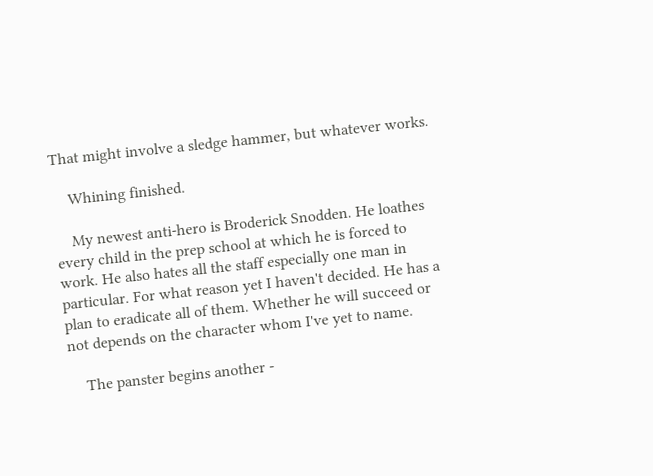That might involve a sledge hammer, but whatever works.

    Whining finished.

    My newest anti-hero is Broderick Snodden. He loathes every child in the prep school at which he is forced to work. He also hates all the staff especially one man in particular. For what reason yet I haven't decided. He has a plan to eradicate all of them. Whether he will succeed or not depends on the character whom I've yet to name.

    The panster begins another -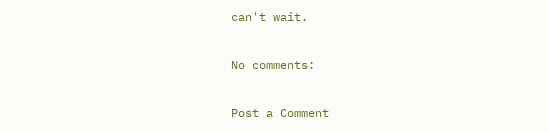can't wait.

No comments:

Post a Comment